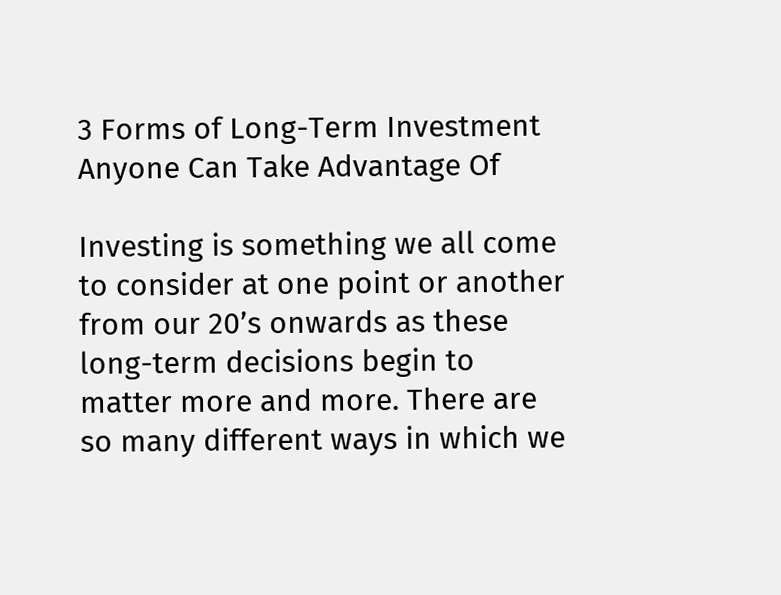3 Forms of Long-Term Investment Anyone Can Take Advantage Of

Investing is something we all come to consider at one point or another from our 20’s onwards as these long-term decisions begin to matter more and more. There are so many different ways in which we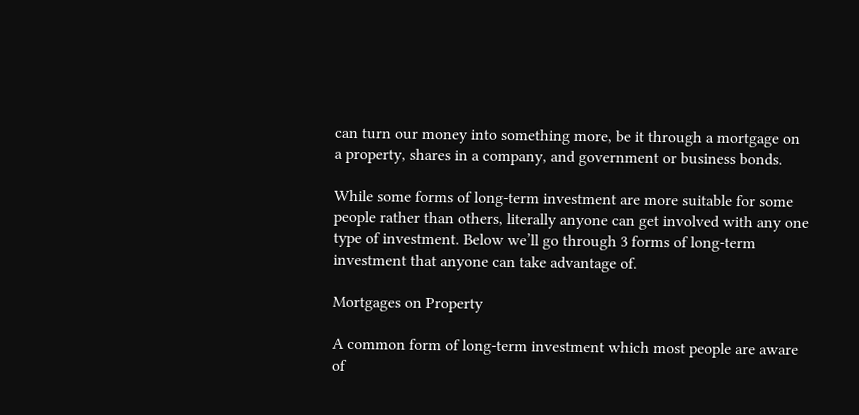can turn our money into something more, be it through a mortgage on a property, shares in a company, and government or business bonds.

While some forms of long-term investment are more suitable for some people rather than others, literally anyone can get involved with any one type of investment. Below we’ll go through 3 forms of long-term investment that anyone can take advantage of.

Mortgages on Property

A common form of long-term investment which most people are aware of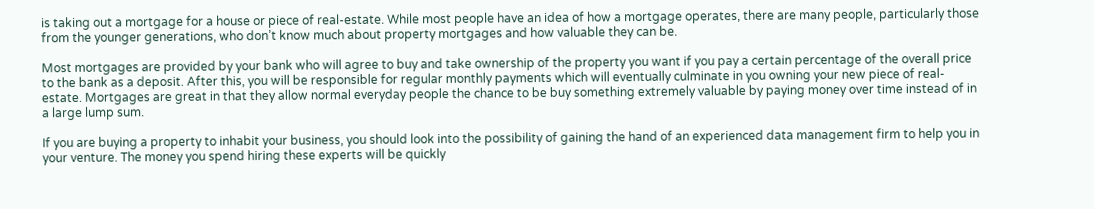is taking out a mortgage for a house or piece of real-estate. While most people have an idea of how a mortgage operates, there are many people, particularly those from the younger generations, who don’t know much about property mortgages and how valuable they can be.

Most mortgages are provided by your bank who will agree to buy and take ownership of the property you want if you pay a certain percentage of the overall price to the bank as a deposit. After this, you will be responsible for regular monthly payments which will eventually culminate in you owning your new piece of real-estate. Mortgages are great in that they allow normal everyday people the chance to be buy something extremely valuable by paying money over time instead of in a large lump sum.

If you are buying a property to inhabit your business, you should look into the possibility of gaining the hand of an experienced data management firm to help you in your venture. The money you spend hiring these experts will be quickly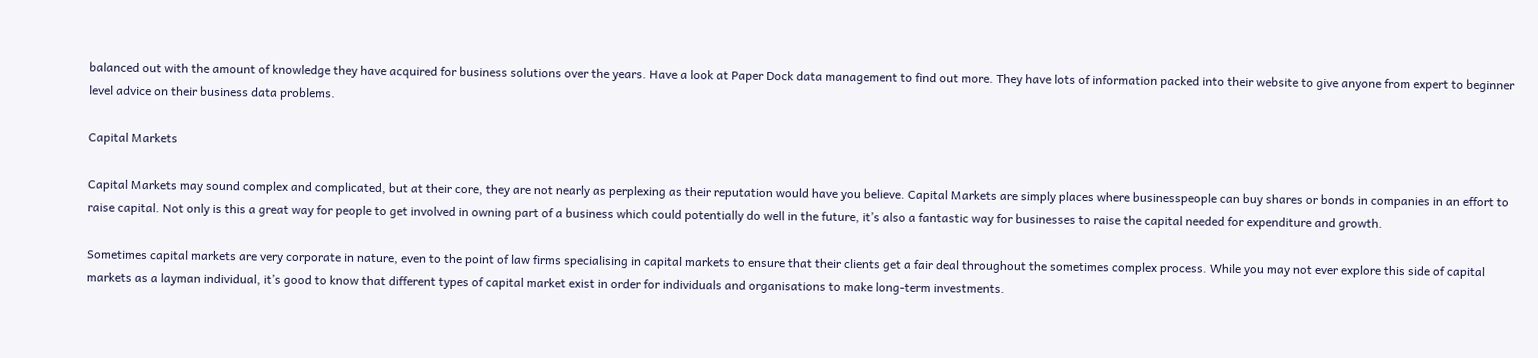balanced out with the amount of knowledge they have acquired for business solutions over the years. Have a look at Paper Dock data management to find out more. They have lots of information packed into their website to give anyone from expert to beginner level advice on their business data problems.

Capital Markets

Capital Markets may sound complex and complicated, but at their core, they are not nearly as perplexing as their reputation would have you believe. Capital Markets are simply places where businesspeople can buy shares or bonds in companies in an effort to raise capital. Not only is this a great way for people to get involved in owning part of a business which could potentially do well in the future, it’s also a fantastic way for businesses to raise the capital needed for expenditure and growth.

Sometimes capital markets are very corporate in nature, even to the point of law firms specialising in capital markets to ensure that their clients get a fair deal throughout the sometimes complex process. While you may not ever explore this side of capital markets as a layman individual, it’s good to know that different types of capital market exist in order for individuals and organisations to make long-term investments.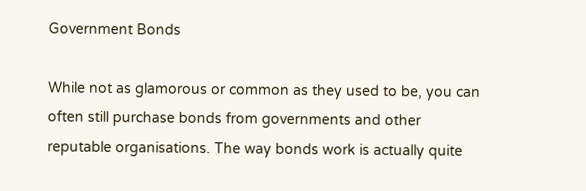Government Bonds

While not as glamorous or common as they used to be, you can often still purchase bonds from governments and other reputable organisations. The way bonds work is actually quite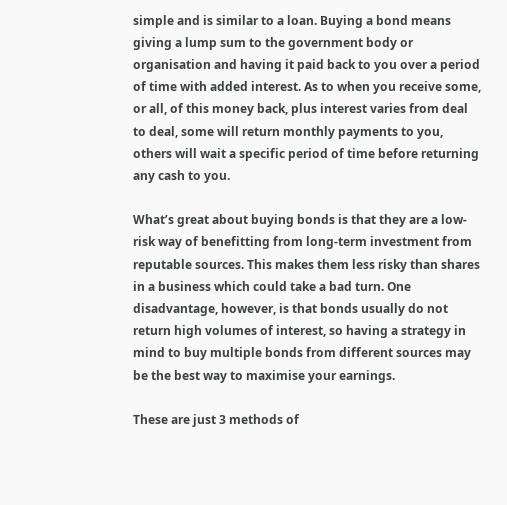simple and is similar to a loan. Buying a bond means giving a lump sum to the government body or organisation and having it paid back to you over a period of time with added interest. As to when you receive some, or all, of this money back, plus interest varies from deal to deal, some will return monthly payments to you, others will wait a specific period of time before returning any cash to you.

What’s great about buying bonds is that they are a low-risk way of benefitting from long-term investment from reputable sources. This makes them less risky than shares in a business which could take a bad turn. One disadvantage, however, is that bonds usually do not return high volumes of interest, so having a strategy in mind to buy multiple bonds from different sources may be the best way to maximise your earnings.

These are just 3 methods of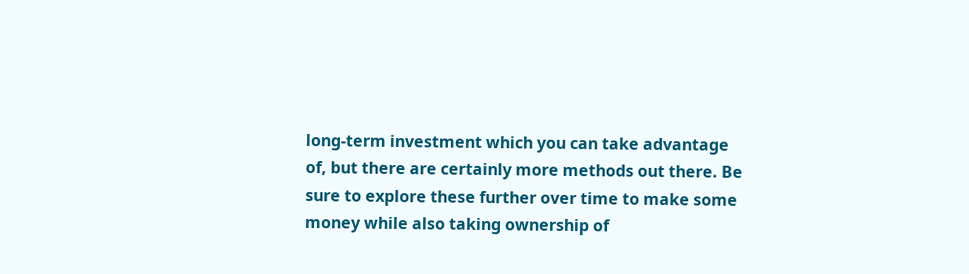long-term investment which you can take advantage of, but there are certainly more methods out there. Be sure to explore these further over time to make some money while also taking ownership of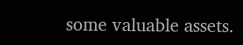some valuable assets.